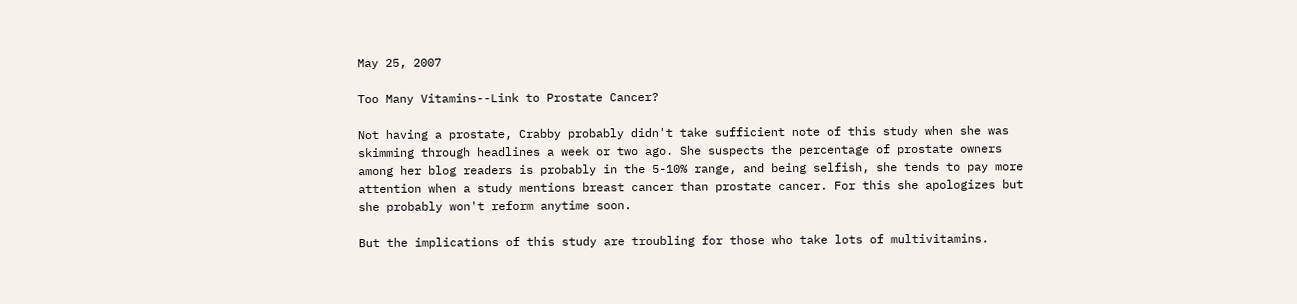May 25, 2007

Too Many Vitamins--Link to Prostate Cancer?

Not having a prostate, Crabby probably didn't take sufficient note of this study when she was skimming through headlines a week or two ago. She suspects the percentage of prostate owners among her blog readers is probably in the 5-10% range, and being selfish, she tends to pay more attention when a study mentions breast cancer than prostate cancer. For this she apologizes but she probably won't reform anytime soon.

But the implications of this study are troubling for those who take lots of multivitamins.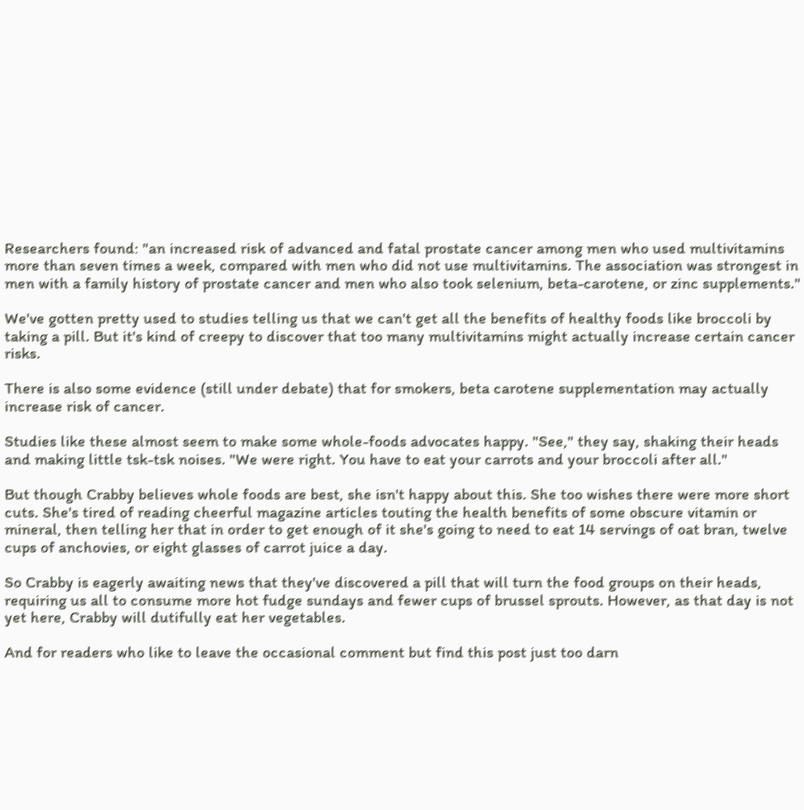Researchers found: "an increased risk of advanced and fatal prostate cancer among men who used multivitamins more than seven times a week, compared with men who did not use multivitamins. The association was strongest in men with a family history of prostate cancer and men who also took selenium, beta-carotene, or zinc supplements."

We've gotten pretty used to studies telling us that we can't get all the benefits of healthy foods like broccoli by taking a pill. But it's kind of creepy to discover that too many multivitamins might actually increase certain cancer risks.

There is also some evidence (still under debate) that for smokers, beta carotene supplementation may actually increase risk of cancer.

Studies like these almost seem to make some whole-foods advocates happy. "See," they say, shaking their heads and making little tsk-tsk noises. "We were right. You have to eat your carrots and your broccoli after all."

But though Crabby believes whole foods are best, she isn't happy about this. She too wishes there were more short cuts. She's tired of reading cheerful magazine articles touting the health benefits of some obscure vitamin or mineral, then telling her that in order to get enough of it she's going to need to eat 14 servings of oat bran, twelve cups of anchovies, or eight glasses of carrot juice a day.

So Crabby is eagerly awaiting news that they've discovered a pill that will turn the food groups on their heads, requiring us all to consume more hot fudge sundays and fewer cups of brussel sprouts. However, as that day is not yet here, Crabby will dutifully eat her vegetables.

And for readers who like to leave the occasional comment but find this post just too darn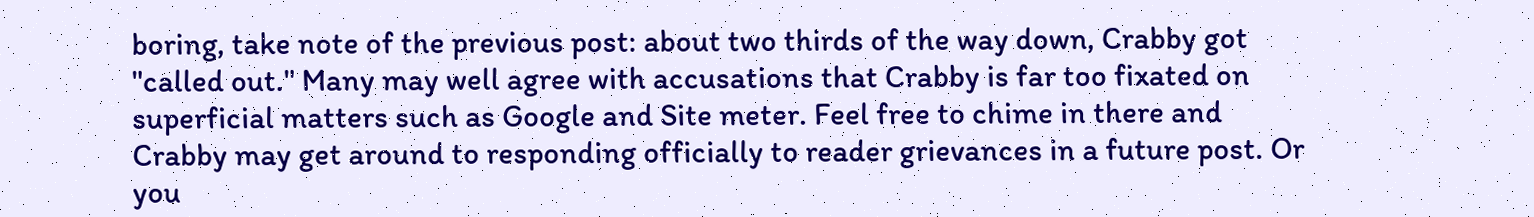boring, take note of the previous post: about two thirds of the way down, Crabby got "called out." Many may well agree with accusations that Crabby is far too fixated on superficial matters such as Google and Site meter. Feel free to chime in there and Crabby may get around to responding officially to reader grievances in a future post. Or you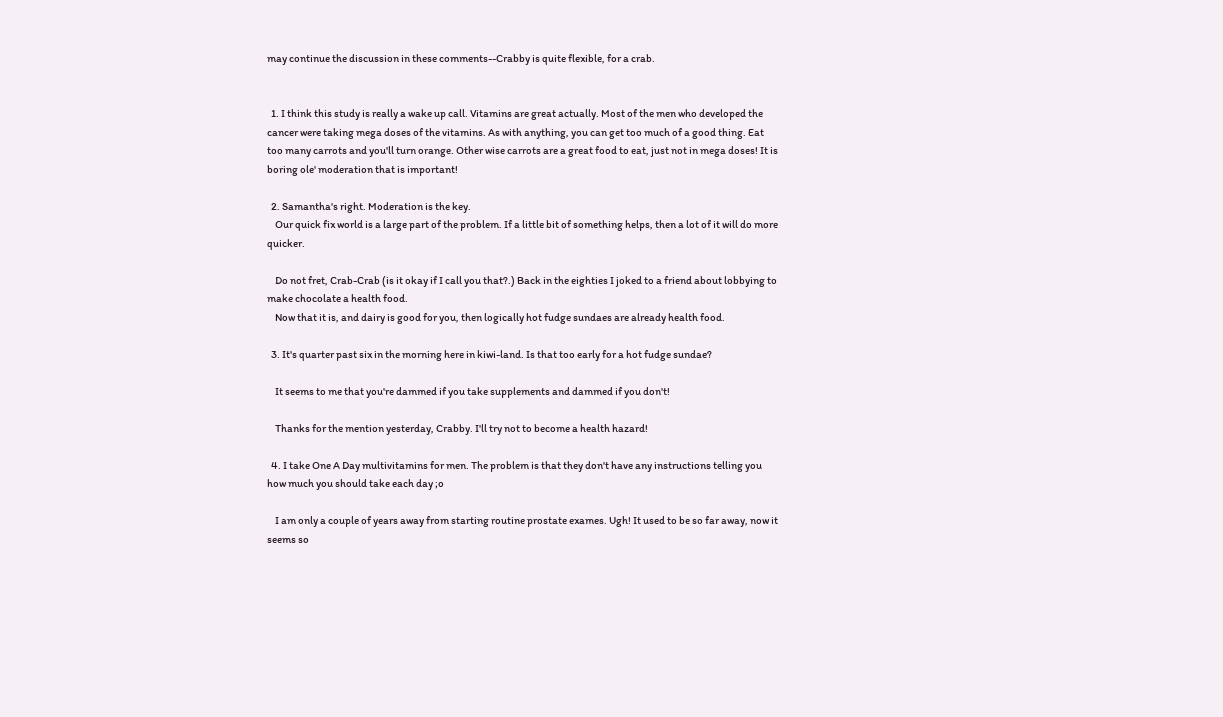may continue the discussion in these comments--Crabby is quite flexible, for a crab.


  1. I think this study is really a wake up call. Vitamins are great actually. Most of the men who developed the cancer were taking mega doses of the vitamins. As with anything, you can get too much of a good thing. Eat too many carrots and you'll turn orange. Other wise carrots are a great food to eat, just not in mega doses! It is boring ole' moderation that is important!

  2. Samantha's right. Moderation is the key.
    Our quick fix world is a large part of the problem. If a little bit of something helps, then a lot of it will do more quicker.

    Do not fret, Crab-Crab (is it okay if I call you that?.) Back in the eighties I joked to a friend about lobbying to make chocolate a health food.
    Now that it is, and dairy is good for you, then logically hot fudge sundaes are already health food.

  3. It's quarter past six in the morning here in kiwi-land. Is that too early for a hot fudge sundae?

    It seems to me that you're dammed if you take supplements and dammed if you don't!

    Thanks for the mention yesterday, Crabby. I'll try not to become a health hazard!

  4. I take One A Day multivitamins for men. The problem is that they don't have any instructions telling you how much you should take each day ;o

    I am only a couple of years away from starting routine prostate exames. Ugh! It used to be so far away, now it seems so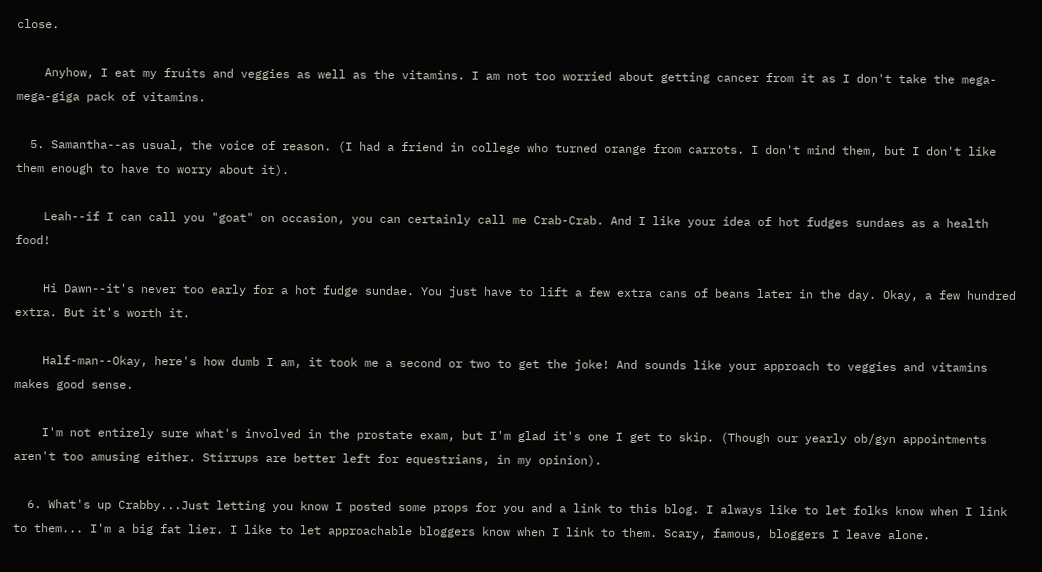close.

    Anyhow, I eat my fruits and veggies as well as the vitamins. I am not too worried about getting cancer from it as I don't take the mega-mega-giga pack of vitamins.

  5. Samantha--as usual, the voice of reason. (I had a friend in college who turned orange from carrots. I don't mind them, but I don't like them enough to have to worry about it).

    Leah--if I can call you "goat" on occasion, you can certainly call me Crab-Crab. And I like your idea of hot fudges sundaes as a health food!

    Hi Dawn--it's never too early for a hot fudge sundae. You just have to lift a few extra cans of beans later in the day. Okay, a few hundred extra. But it's worth it.

    Half-man--Okay, here's how dumb I am, it took me a second or two to get the joke! And sounds like your approach to veggies and vitamins makes good sense.

    I'm not entirely sure what's involved in the prostate exam, but I'm glad it's one I get to skip. (Though our yearly ob/gyn appointments aren't too amusing either. Stirrups are better left for equestrians, in my opinion).

  6. What's up Crabby...Just letting you know I posted some props for you and a link to this blog. I always like to let folks know when I link to them... I'm a big fat lier. I like to let approachable bloggers know when I link to them. Scary, famous, bloggers I leave alone.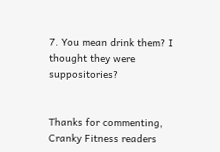7. You mean drink them? I thought they were suppositories?


Thanks for commenting, Cranky Fitness readers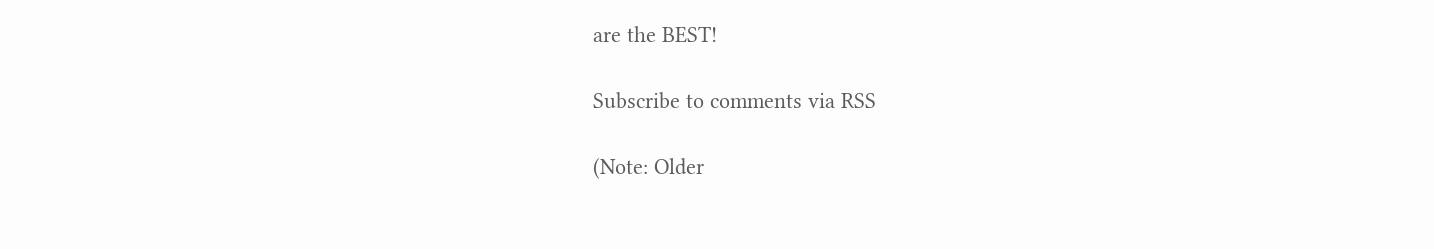are the BEST!

Subscribe to comments via RSS

(Note: Older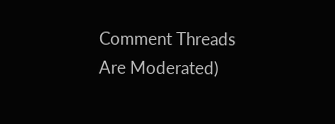Comment Threads Are Moderated)